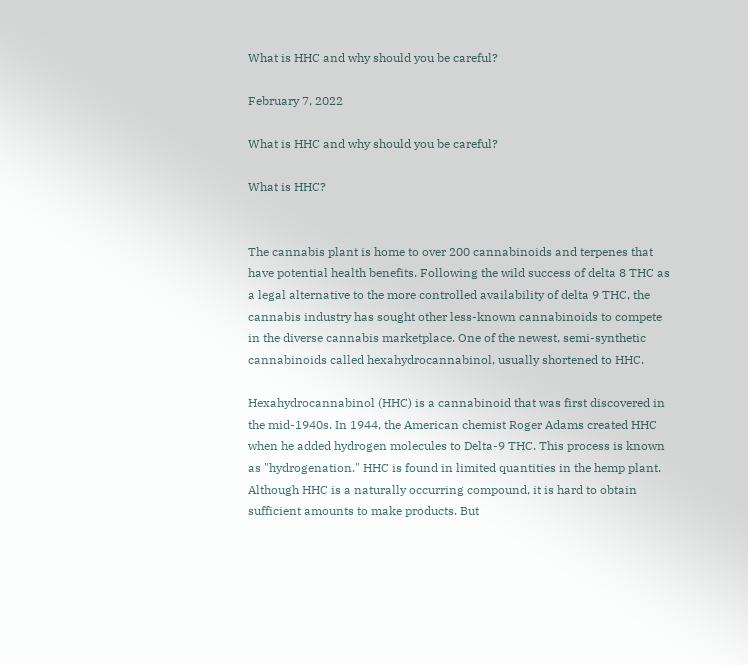What is HHC and why should you be careful?

February 7, 2022

What is HHC and why should you be careful?

What is HHC?


The cannabis plant is home to over 200 cannabinoids and terpenes that have potential health benefits. Following the wild success of delta 8 THC as a legal alternative to the more controlled availability of delta 9 THC, the cannabis industry has sought other less-known cannabinoids to compete in the diverse cannabis marketplace. One of the newest, semi-synthetic cannabinoids called hexahydrocannabinol, usually shortened to HHC.

Hexahydrocannabinol (HHC) is a cannabinoid that was first discovered in the mid-1940s. In 1944, the American chemist Roger Adams created HHC when he added hydrogen molecules to Delta-9 THC. This process is known as "hydrogenation." HHC is found in limited quantities in the hemp plant. Although HHC is a naturally occurring compound, it is hard to obtain sufficient amounts to make products. But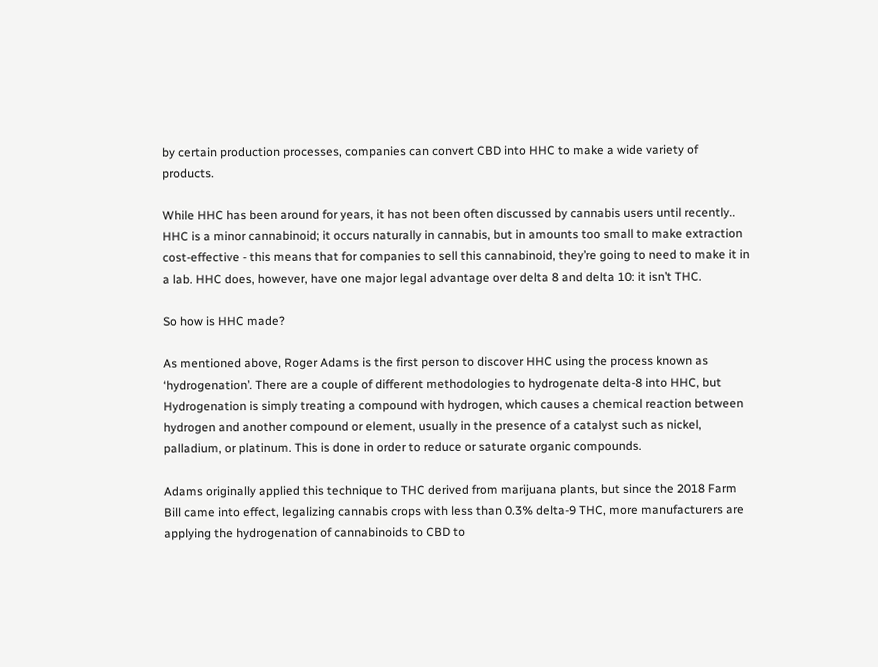by certain production processes, companies can convert CBD into HHC to make a wide variety of products.

While HHC has been around for years, it has not been often discussed by cannabis users until recently.. HHC is a minor cannabinoid; it occurs naturally in cannabis, but in amounts too small to make extraction cost-effective - this means that for companies to sell this cannabinoid, they’re going to need to make it in a lab. HHC does, however, have one major legal advantage over delta 8 and delta 10: it isn’t THC.

So how is HHC made?

As mentioned above, Roger Adams is the first person to discover HHC using the process known as ‘hydrogenation’. There are a couple of different methodologies to hydrogenate delta-8 into HHC, but Hydrogenation is simply treating a compound with hydrogen, which causes a chemical reaction between hydrogen and another compound or element, usually in the presence of a catalyst such as nickel, palladium, or platinum. This is done in order to reduce or saturate organic compounds.

Adams originally applied this technique to THC derived from marijuana plants, but since the 2018 Farm Bill came into effect, legalizing cannabis crops with less than 0.3% delta-9 THC, more manufacturers are applying the hydrogenation of cannabinoids to CBD to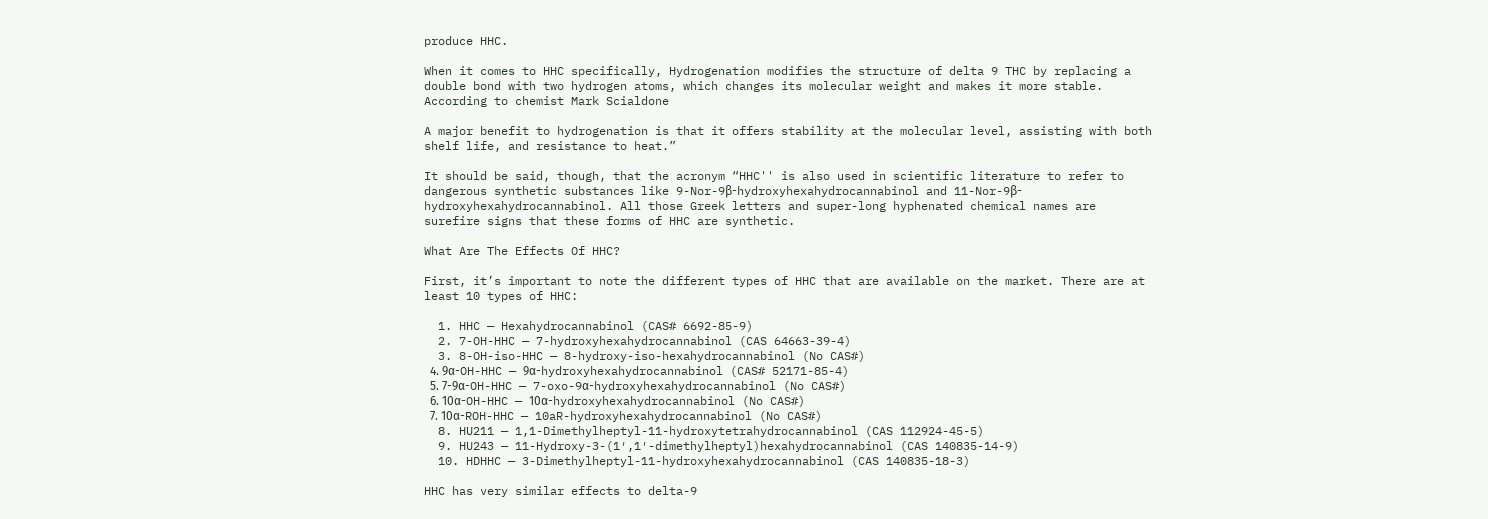produce HHC.

When it comes to HHC specifically, Hydrogenation modifies the structure of delta 9 THC by replacing a double bond with two hydrogen atoms, which changes its molecular weight and makes it more stable. According to chemist Mark Scialdone

A major benefit to hydrogenation is that it offers stability at the molecular level, assisting with both shelf life, and resistance to heat.”

It should be said, though, that the acronym “HHC'' is also used in scientific literature to refer to dangerous synthetic substances like 9-Nor-9β-hydroxyhexahydrocannabinol and 11-Nor-9β-hydroxyhexahydrocannabinol. All those Greek letters and super-long hyphenated chemical names are surefire signs that these forms of HHC are synthetic.

What Are The Effects Of HHC?

First, it’s important to note the different types of HHC that are available on the market. There are at least 10 types of HHC:

  1. HHC — Hexahydrocannabinol (CAS# 6692-85-9)
  2. 7-OH-HHC — 7-hydroxyhexahydrocannabinol (CAS 64663-39-4)
  3. 8-OH-iso-HHC — 8-hydroxy-iso-hexahydrocannabinol (No CAS#)
  4. 9α-OH-HHC — 9α-hydroxyhexahydrocannabinol (CAS# 52171-85-4)
  5. 7-9α-OH-HHC — 7-oxo-9α-hydroxyhexahydrocannabinol (No CAS#)
  6. 10α-OH-HHC — 10α-hydroxyhexahydrocannabinol (No CAS#)
  7. 10α-ROH-HHC — 10aR-hydroxyhexahydrocannabinol (No CAS#)
  8. HU211 — 1,1-Dimethylheptyl-11-hydroxytetrahydrocannabinol (CAS 112924-45-5)
  9. HU243 — 11-Hydroxy-3-(1′,1′-dimethylheptyl)hexahydrocannabinol (CAS 140835-14-9)
  10. HDHHC — 3-Dimethylheptyl-11-hydroxyhexahydrocannabinol (CAS 140835-18-3)

HHC has very similar effects to delta-9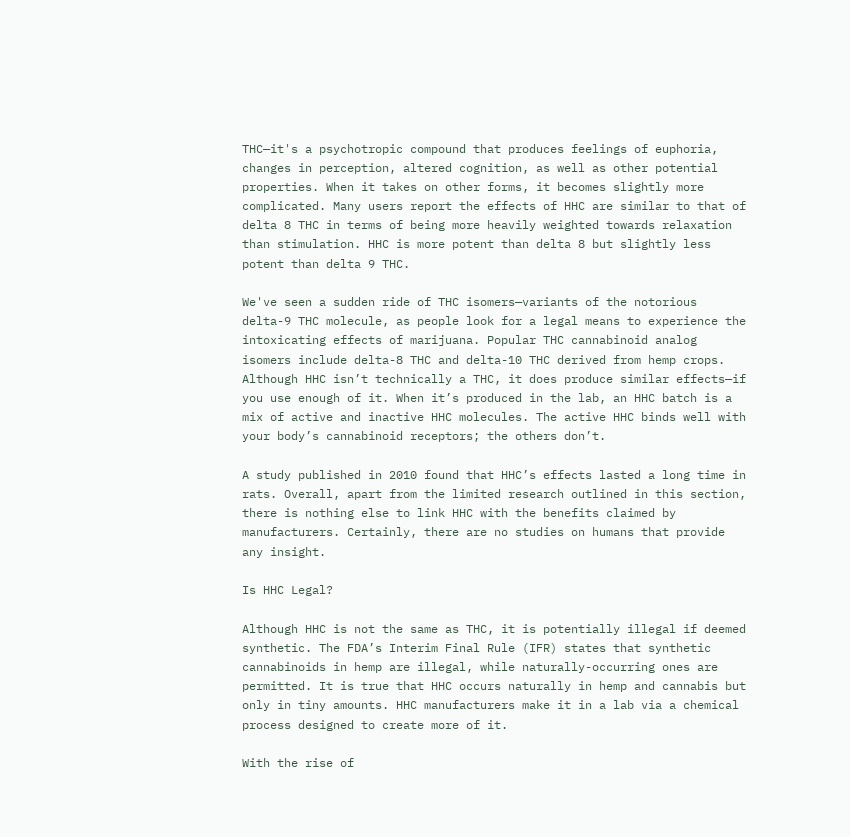THC—it's a psychotropic compound that produces feelings of euphoria, changes in perception, altered cognition, as well as other potential properties. When it takes on other forms, it becomes slightly more complicated. Many users report the effects of HHC are similar to that of delta 8 THC in terms of being more heavily weighted towards relaxation than stimulation. HHC is more potent than delta 8 but slightly less potent than delta 9 THC.

We've seen a sudden ride of THC isomers—variants of the notorious delta-9 THC molecule, as people look for a legal means to experience the intoxicating effects of marijuana. Popular THC cannabinoid analog isomers include delta-8 THC and delta-10 THC derived from hemp crops. Although HHC isn’t technically a THC, it does produce similar effects—if you use enough of it. When it’s produced in the lab, an HHC batch is a mix of active and inactive HHC molecules. The active HHC binds well with your body’s cannabinoid receptors; the others don’t.

A study published in 2010 found that HHC’s effects lasted a long time in rats. Overall, apart from the limited research outlined in this section, there is nothing else to link HHC with the benefits claimed by manufacturers. Certainly, there are no studies on humans that provide any insight.

Is HHC Legal?

Although HHC is not the same as THC, it is potentially illegal if deemed synthetic. The FDA’s Interim Final Rule (IFR) states that synthetic cannabinoids in hemp are illegal, while naturally-occurring ones are permitted. It is true that HHC occurs naturally in hemp and cannabis but only in tiny amounts. HHC manufacturers make it in a lab via a chemical process designed to create more of it.

With the rise of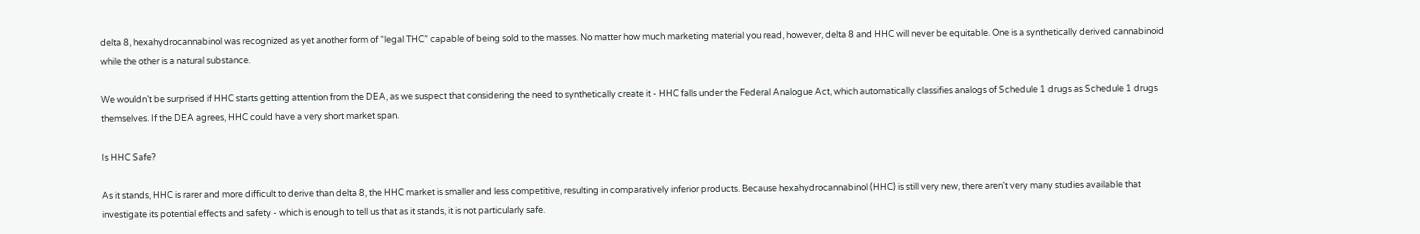delta 8, hexahydrocannabinol was recognized as yet another form of “legal THC” capable of being sold to the masses. No matter how much marketing material you read, however, delta 8 and HHC will never be equitable. One is a synthetically derived cannabinoid while the other is a natural substance.

We wouldn’t be surprised if HHC starts getting attention from the DEA, as we suspect that considering the need to synthetically create it - HHC falls under the Federal Analogue Act, which automatically classifies analogs of Schedule 1 drugs as Schedule 1 drugs themselves. If the DEA agrees, HHC could have a very short market span.

Is HHC Safe?

As it stands, HHC is rarer and more difficult to derive than delta 8, the HHC market is smaller and less competitive, resulting in comparatively inferior products. Because hexahydrocannabinol (HHC) is still very new, there aren't very many studies available that investigate its potential effects and safety - which is enough to tell us that as it stands, it is not particularly safe.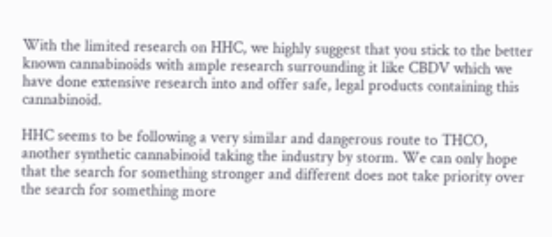With the limited research on HHC, we highly suggest that you stick to the better known cannabinoids with ample research surrounding it like CBDV which we have done extensive research into and offer safe, legal products containing this cannabinoid.

HHC seems to be following a very similar and dangerous route to THCO, another synthetic cannabinoid taking the industry by storm. We can only hope that the search for something stronger and different does not take priority over the search for something more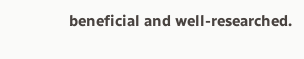beneficial and well-researched.